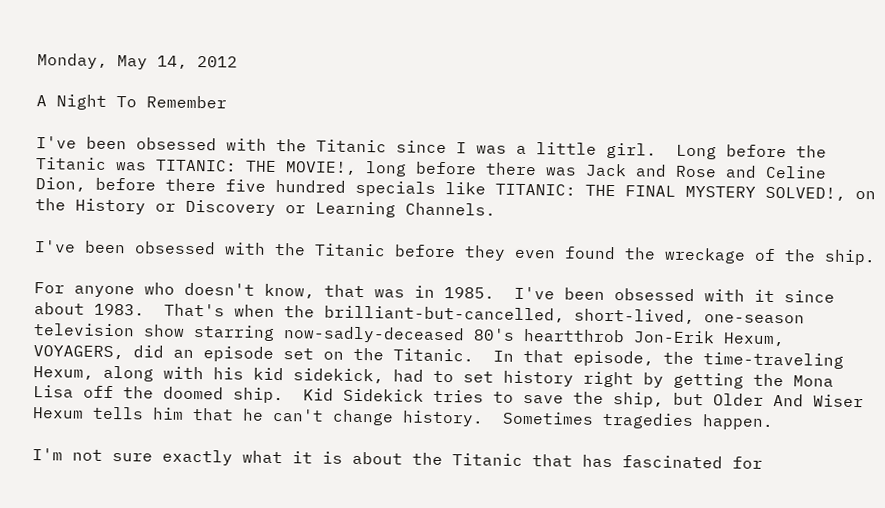Monday, May 14, 2012

A Night To Remember

I've been obsessed with the Titanic since I was a little girl.  Long before the Titanic was TITANIC: THE MOVIE!, long before there was Jack and Rose and Celine Dion, before there five hundred specials like TITANIC: THE FINAL MYSTERY SOLVED!, on the History or Discovery or Learning Channels.

I've been obsessed with the Titanic before they even found the wreckage of the ship.

For anyone who doesn't know, that was in 1985.  I've been obsessed with it since about 1983.  That's when the brilliant-but-cancelled, short-lived, one-season television show starring now-sadly-deceased 80's heartthrob Jon-Erik Hexum, VOYAGERS, did an episode set on the Titanic.  In that episode, the time-traveling Hexum, along with his kid sidekick, had to set history right by getting the Mona Lisa off the doomed ship.  Kid Sidekick tries to save the ship, but Older And Wiser Hexum tells him that he can't change history.  Sometimes tragedies happen.

I'm not sure exactly what it is about the Titanic that has fascinated for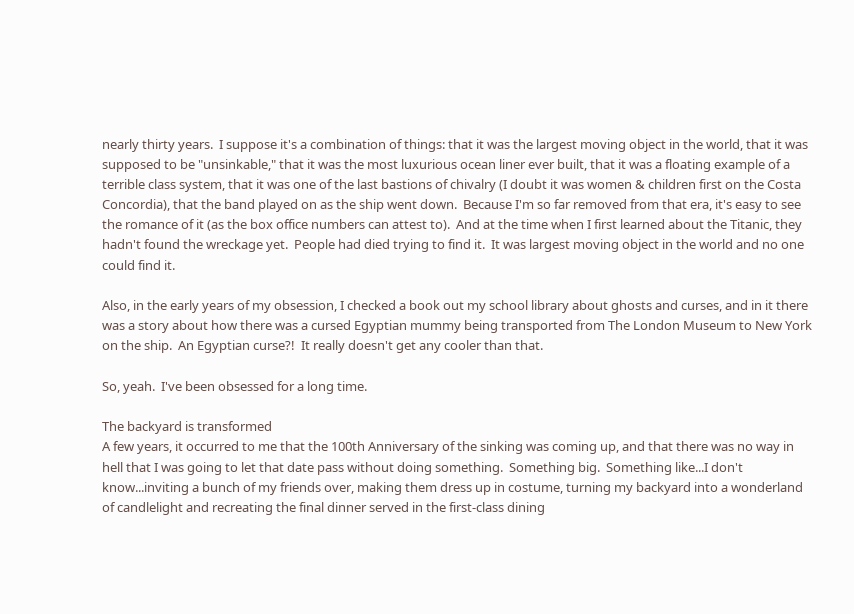nearly thirty years.  I suppose it's a combination of things: that it was the largest moving object in the world, that it was supposed to be "unsinkable," that it was the most luxurious ocean liner ever built, that it was a floating example of a terrible class system, that it was one of the last bastions of chivalry (I doubt it was women & children first on the Costa Concordia), that the band played on as the ship went down.  Because I'm so far removed from that era, it's easy to see the romance of it (as the box office numbers can attest to).  And at the time when I first learned about the Titanic, they hadn't found the wreckage yet.  People had died trying to find it.  It was largest moving object in the world and no one could find it.

Also, in the early years of my obsession, I checked a book out my school library about ghosts and curses, and in it there was a story about how there was a cursed Egyptian mummy being transported from The London Museum to New York on the ship.  An Egyptian curse?!  It really doesn't get any cooler than that.

So, yeah.  I've been obsessed for a long time.

The backyard is transformed
A few years, it occurred to me that the 100th Anniversary of the sinking was coming up, and that there was no way in hell that I was going to let that date pass without doing something.  Something big.  Something like...I don't know...inviting a bunch of my friends over, making them dress up in costume, turning my backyard into a wonderland of candlelight and recreating the final dinner served in the first-class dining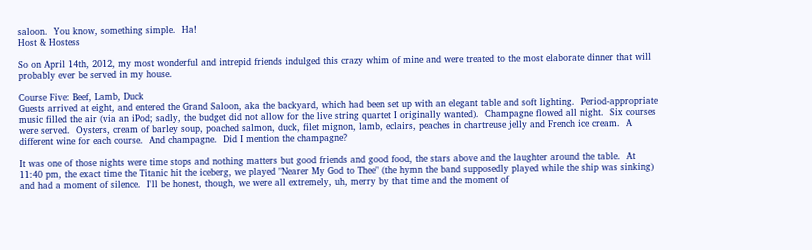saloon.  You know, something simple.  Ha!
Host & Hostess

So on April 14th, 2012, my most wonderful and intrepid friends indulged this crazy whim of mine and were treated to the most elaborate dinner that will probably ever be served in my house.

Course Five: Beef, Lamb, Duck
Guests arrived at eight, and entered the Grand Saloon, aka the backyard, which had been set up with an elegant table and soft lighting.  Period-appropriate music filled the air (via an iPod; sadly, the budget did not allow for the live string quartet I originally wanted).  Champagne flowed all night.  Six courses were served.  Oysters, cream of barley soup, poached salmon, duck, filet mignon, lamb, eclairs, peaches in chartreuse jelly and French ice cream.  A different wine for each course.  And champagne.  Did I mention the champagne?

It was one of those nights were time stops and nothing matters but good friends and good food, the stars above and the laughter around the table.  At 11:40 pm, the exact time the Titanic hit the iceberg, we played "Nearer My God to Thee" (the hymn the band supposedly played while the ship was sinking) and had a moment of silence.  I'll be honest, though, we were all extremely, uh, merry by that time and the moment of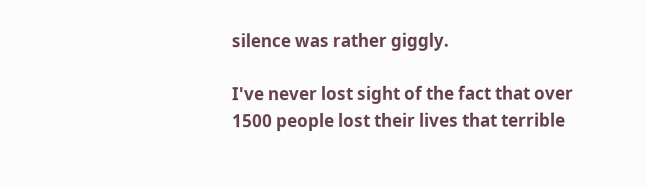silence was rather giggly.

I've never lost sight of the fact that over 1500 people lost their lives that terrible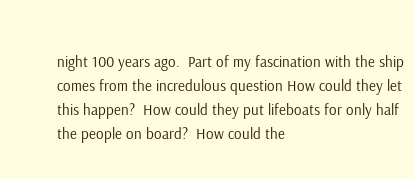night 100 years ago.  Part of my fascination with the ship comes from the incredulous question How could they let this happen?  How could they put lifeboats for only half the people on board?  How could the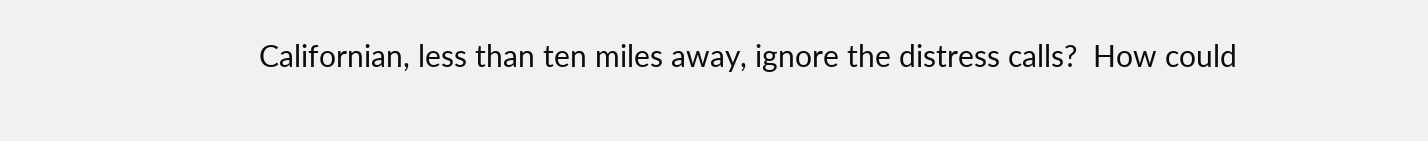Californian, less than ten miles away, ignore the distress calls?  How could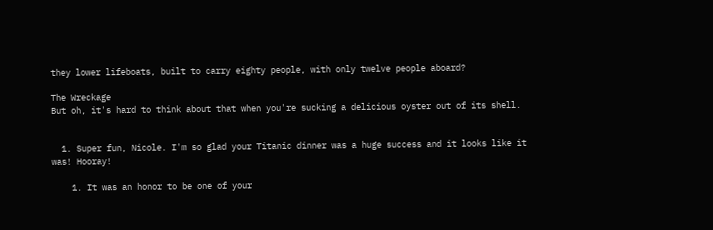they lower lifeboats, built to carry eighty people, with only twelve people aboard?

The Wreckage
But oh, it's hard to think about that when you're sucking a delicious oyster out of its shell.


  1. Super fun, Nicole. I'm so glad your Titanic dinner was a huge success and it looks like it was! Hooray!

    1. It was an honor to be one of your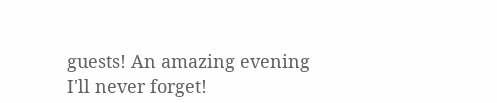guests! An amazing evening I'll never forget!